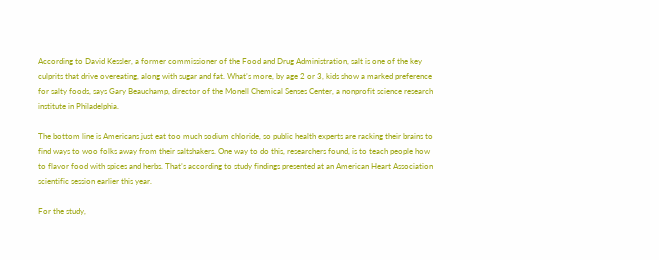According to David Kessler, a former commissioner of the Food and Drug Administration, salt is one of the key culprits that drive overeating, along with sugar and fat. What’s more, by age 2 or 3, kids show a marked preference for salty foods, says Gary Beauchamp, director of the Monell Chemical Senses Center, a nonprofit science research institute in Philadelphia.

The bottom line is Americans just eat too much sodium chloride, so public health experts are racking their brains to find ways to woo folks away from their saltshakers. One way to do this, researchers found, is to teach people how to flavor food with spices and herbs. That’s according to study findings presented at an American Heart Association scientific session earlier this year.

For the study,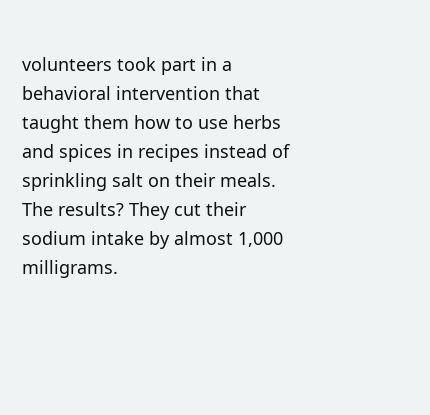volunteers took part in a behavioral intervention that taught them how to use herbs and spices in recipes instead of sprinkling salt on their meals. The results? They cut their sodium intake by almost 1,000 milligrams.